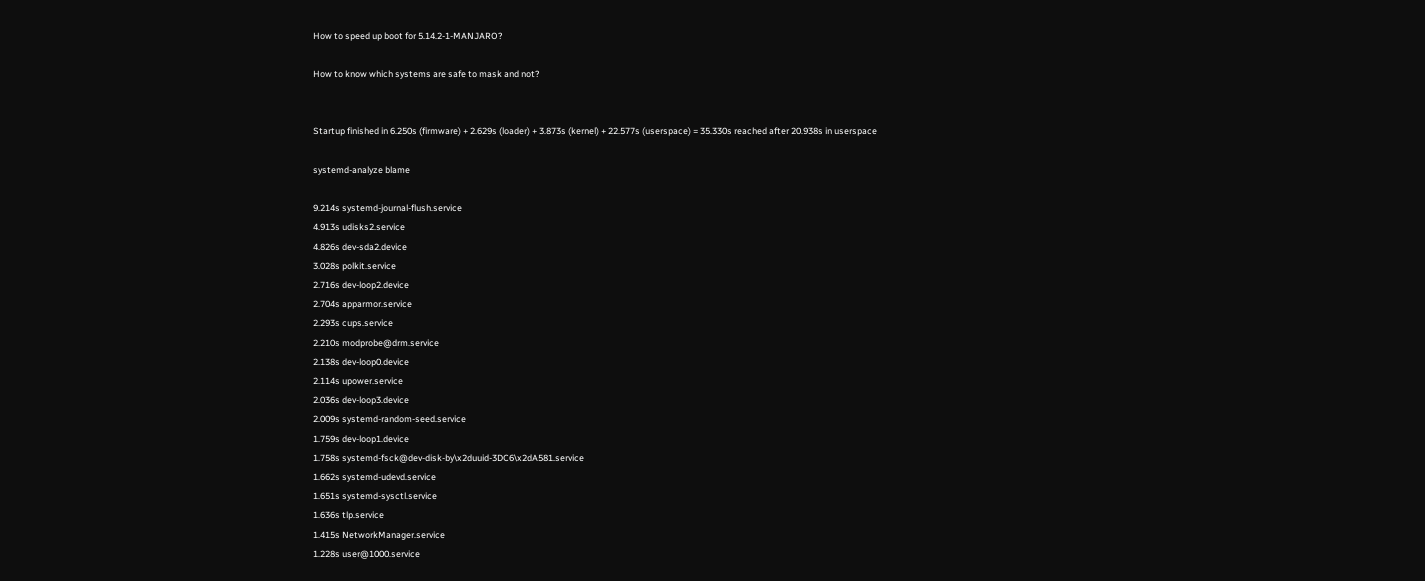How to speed up boot for 5.14.2-1-MANJARO?

How to know which systems are safe to mask and not?


Startup finished in 6.250s (firmware) + 2.629s (loader) + 3.873s (kernel) + 22.577s (userspace) = 35.330s reached after 20.938s in userspace

systemd-analyze blame

9.214s systemd-journal-flush.service
4.913s udisks2.service
4.826s dev-sda2.device
3.028s polkit.service
2.716s dev-loop2.device
2.704s apparmor.service
2.293s cups.service
2.210s modprobe@drm.service
2.138s dev-loop0.device
2.114s upower.service
2.036s dev-loop3.device
2.009s systemd-random-seed.service
1.759s dev-loop1.device
1.758s systemd-fsck@dev-disk-by\x2duuid-3DC6\x2dA581.service
1.662s systemd-udevd.service
1.651s systemd-sysctl.service
1.636s tlp.service
1.415s NetworkManager.service
1.228s user@1000.service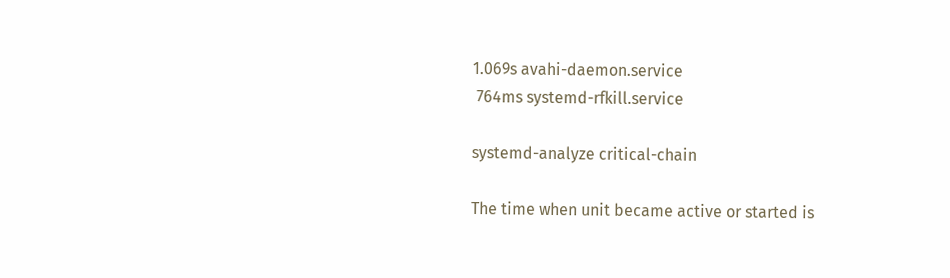1.069s avahi-daemon.service
 764ms systemd-rfkill.service

systemd-analyze critical-chain

The time when unit became active or started is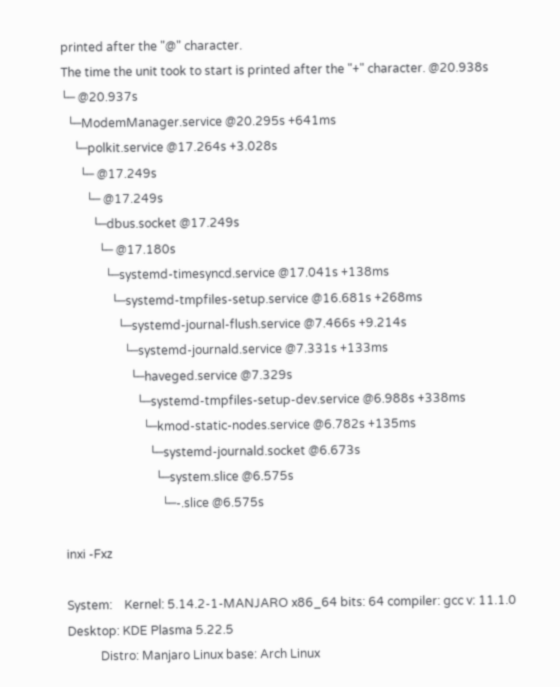printed after the "@" character.
The time the unit took to start is printed after the "+" character. @20.938s
└─ @20.937s
  └─ModemManager.service @20.295s +641ms
    └─polkit.service @17.264s +3.028s
      └─ @17.249s
        └─ @17.249s
          └─dbus.socket @17.249s
            └─ @17.180s
              └─systemd-timesyncd.service @17.041s +138ms
                └─systemd-tmpfiles-setup.service @16.681s +268ms
                  └─systemd-journal-flush.service @7.466s +9.214s
                    └─systemd-journald.service @7.331s +133ms
                      └─haveged.service @7.329s
                        └─systemd-tmpfiles-setup-dev.service @6.988s +338ms
                          └─kmod-static-nodes.service @6.782s +135ms
                            └─systemd-journald.socket @6.673s
                              └─system.slice @6.575s
                                └─-.slice @6.575s

inxi -Fxz

System:    Kernel: 5.14.2-1-MANJARO x86_64 bits: 64 compiler: gcc v: 11.1.0 Desktop: KDE Plasma 5.22.5
           Distro: Manjaro Linux base: Arch Linux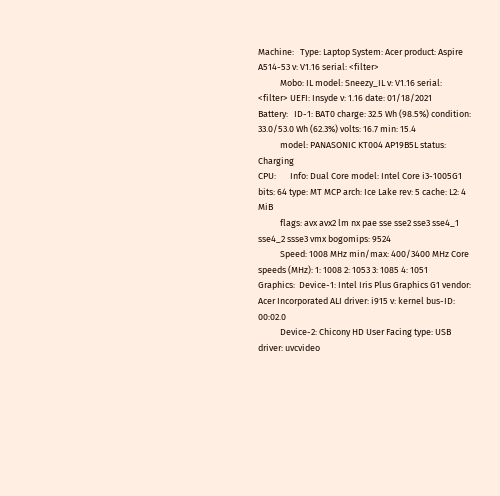Machine:   Type: Laptop System: Acer product: Aspire A514-53 v: V1.16 serial: <filter>
           Mobo: IL model: Sneezy_IL v: V1.16 serial: <filter> UEFI: Insyde v: 1.16 date: 01/18/2021
Battery:   ID-1: BAT0 charge: 32.5 Wh (98.5%) condition: 33.0/53.0 Wh (62.3%) volts: 16.7 min: 15.4
           model: PANASONIC KT004 AP19B5L status: Charging
CPU:       Info: Dual Core model: Intel Core i3-1005G1 bits: 64 type: MT MCP arch: Ice Lake rev: 5 cache: L2: 4 MiB
           flags: avx avx2 lm nx pae sse sse2 sse3 sse4_1 sse4_2 ssse3 vmx bogomips: 9524
           Speed: 1008 MHz min/max: 400/3400 MHz Core speeds (MHz): 1: 1008 2: 1053 3: 1085 4: 1051
Graphics:  Device-1: Intel Iris Plus Graphics G1 vendor: Acer Incorporated ALI driver: i915 v: kernel bus-ID: 00:02.0
           Device-2: Chicony HD User Facing type: USB driver: uvcvideo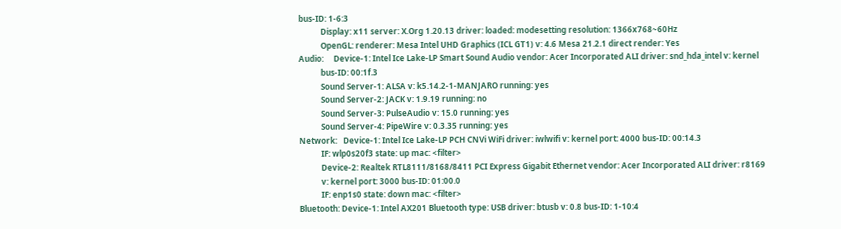bus-ID: 1-6:3
           Display: x11 server: X.Org 1.20.13 driver: loaded: modesetting resolution: 1366x768~60Hz
           OpenGL: renderer: Mesa Intel UHD Graphics (ICL GT1) v: 4.6 Mesa 21.2.1 direct render: Yes
Audio:     Device-1: Intel Ice Lake-LP Smart Sound Audio vendor: Acer Incorporated ALI driver: snd_hda_intel v: kernel
           bus-ID: 00:1f.3
           Sound Server-1: ALSA v: k5.14.2-1-MANJARO running: yes
           Sound Server-2: JACK v: 1.9.19 running: no
           Sound Server-3: PulseAudio v: 15.0 running: yes
           Sound Server-4: PipeWire v: 0.3.35 running: yes
Network:   Device-1: Intel Ice Lake-LP PCH CNVi WiFi driver: iwlwifi v: kernel port: 4000 bus-ID: 00:14.3
           IF: wlp0s20f3 state: up mac: <filter>
           Device-2: Realtek RTL8111/8168/8411 PCI Express Gigabit Ethernet vendor: Acer Incorporated ALI driver: r8169
           v: kernel port: 3000 bus-ID: 01:00.0
           IF: enp1s0 state: down mac: <filter>
Bluetooth: Device-1: Intel AX201 Bluetooth type: USB driver: btusb v: 0.8 bus-ID: 1-10:4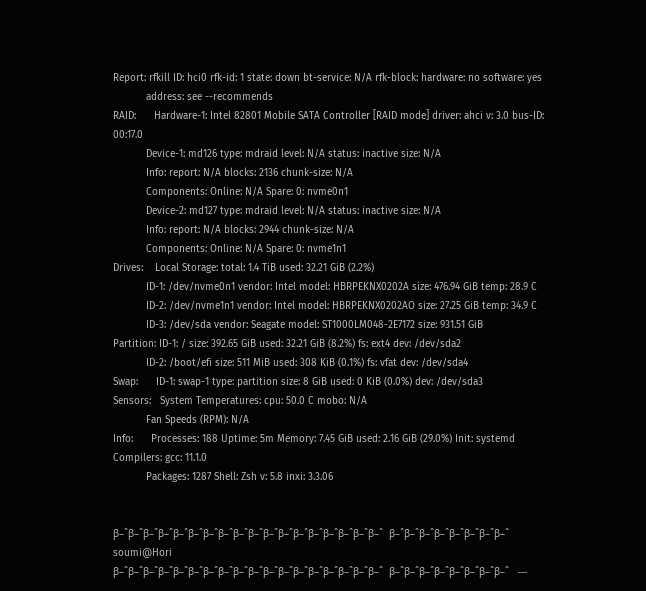Report: rfkill ID: hci0 rfk-id: 1 state: down bt-service: N/A rfk-block: hardware: no software: yes
           address: see --recommends
RAID:      Hardware-1: Intel 82801 Mobile SATA Controller [RAID mode] driver: ahci v: 3.0 bus-ID: 00:17.0
           Device-1: md126 type: mdraid level: N/A status: inactive size: N/A
           Info: report: N/A blocks: 2136 chunk-size: N/A
           Components: Online: N/A Spare: 0: nvme0n1
           Device-2: md127 type: mdraid level: N/A status: inactive size: N/A
           Info: report: N/A blocks: 2944 chunk-size: N/A
           Components: Online: N/A Spare: 0: nvme1n1
Drives:    Local Storage: total: 1.4 TiB used: 32.21 GiB (2.2%)
           ID-1: /dev/nvme0n1 vendor: Intel model: HBRPEKNX0202A size: 476.94 GiB temp: 28.9 C
           ID-2: /dev/nvme1n1 vendor: Intel model: HBRPEKNX0202AO size: 27.25 GiB temp: 34.9 C
           ID-3: /dev/sda vendor: Seagate model: ST1000LM048-2E7172 size: 931.51 GiB
Partition: ID-1: / size: 392.65 GiB used: 32.21 GiB (8.2%) fs: ext4 dev: /dev/sda2
           ID-2: /boot/efi size: 511 MiB used: 308 KiB (0.1%) fs: vfat dev: /dev/sda4
Swap:      ID-1: swap-1 type: partition size: 8 GiB used: 0 KiB (0.0%) dev: /dev/sda3
Sensors:   System Temperatures: cpu: 50.0 C mobo: N/A
           Fan Speeds (RPM): N/A
Info:      Processes: 188 Uptime: 5m Memory: 7.45 GiB used: 2.16 GiB (29.0%) Init: systemd Compilers: gcc: 11.1.0
           Packages: 1287 Shell: Zsh v: 5.8 inxi: 3.3.06


β–ˆβ–ˆβ–ˆβ–ˆβ–ˆβ–ˆβ–ˆβ–ˆβ–ˆβ–ˆβ–ˆβ–ˆβ–ˆβ–ˆβ–ˆβ–ˆβ–ˆβ–ˆ  β–ˆβ–ˆβ–ˆβ–ˆβ–ˆβ–ˆβ–ˆβ–ˆ   soumi@Hori
β–ˆβ–ˆβ–ˆβ–ˆβ–ˆβ–ˆβ–ˆβ–ˆβ–ˆβ–ˆβ–ˆβ–ˆβ–ˆβ–ˆβ–ˆβ–ˆβ–ˆβ–ˆ  β–ˆβ–ˆβ–ˆβ–ˆβ–ˆβ–ˆβ–ˆβ–ˆ   ---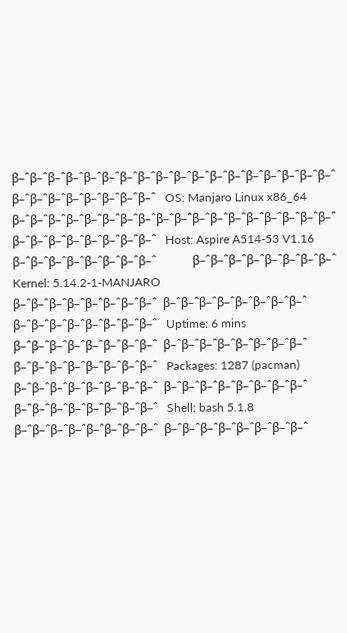β–ˆβ–ˆβ–ˆβ–ˆβ–ˆβ–ˆβ–ˆβ–ˆβ–ˆβ–ˆβ–ˆβ–ˆβ–ˆβ–ˆβ–ˆβ–ˆβ–ˆβ–ˆ  β–ˆβ–ˆβ–ˆβ–ˆβ–ˆβ–ˆβ–ˆβ–ˆ   OS: Manjaro Linux x86_64
β–ˆβ–ˆβ–ˆβ–ˆβ–ˆβ–ˆβ–ˆβ–ˆβ–ˆβ–ˆβ–ˆβ–ˆβ–ˆβ–ˆβ–ˆβ–ˆβ–ˆβ–ˆ  β–ˆβ–ˆβ–ˆβ–ˆβ–ˆβ–ˆβ–ˆβ–ˆ   Host: Aspire A514-53 V1.16
β–ˆβ–ˆβ–ˆβ–ˆβ–ˆβ–ˆβ–ˆβ–ˆ            β–ˆβ–ˆβ–ˆβ–ˆβ–ˆβ–ˆβ–ˆβ–ˆ   Kernel: 5.14.2-1-MANJARO
β–ˆβ–ˆβ–ˆβ–ˆβ–ˆβ–ˆβ–ˆβ–ˆ  β–ˆβ–ˆβ–ˆβ–ˆβ–ˆβ–ˆβ–ˆβ–ˆ  β–ˆβ–ˆβ–ˆβ–ˆβ–ˆβ–ˆβ–ˆβ–ˆ   Uptime: 6 mins
β–ˆβ–ˆβ–ˆβ–ˆβ–ˆβ–ˆβ–ˆβ–ˆ  β–ˆβ–ˆβ–ˆβ–ˆβ–ˆβ–ˆβ–ˆβ–ˆ  β–ˆβ–ˆβ–ˆβ–ˆβ–ˆβ–ˆβ–ˆβ–ˆ   Packages: 1287 (pacman)
β–ˆβ–ˆβ–ˆβ–ˆβ–ˆβ–ˆβ–ˆβ–ˆ  β–ˆβ–ˆβ–ˆβ–ˆβ–ˆβ–ˆβ–ˆβ–ˆ  β–ˆβ–ˆβ–ˆβ–ˆβ–ˆβ–ˆβ–ˆβ–ˆ   Shell: bash 5.1.8
β–ˆβ–ˆβ–ˆβ–ˆβ–ˆβ–ˆβ–ˆβ–ˆ  β–ˆβ–ˆβ–ˆβ–ˆβ–ˆβ–ˆβ–ˆβ–ˆ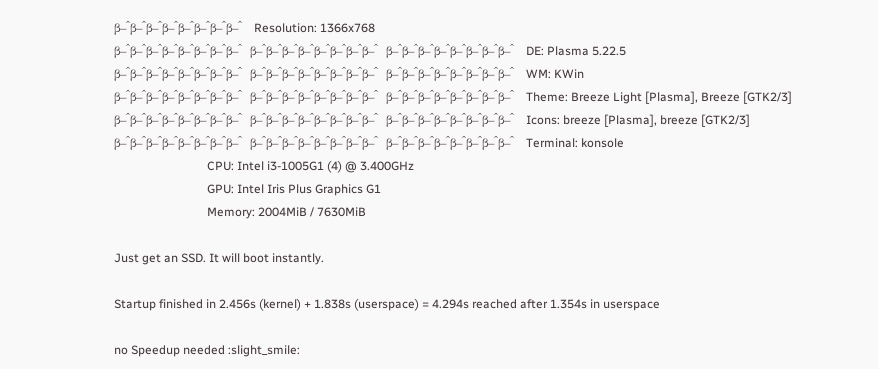β–ˆβ–ˆβ–ˆβ–ˆβ–ˆβ–ˆβ–ˆβ–ˆ   Resolution: 1366x768
β–ˆβ–ˆβ–ˆβ–ˆβ–ˆβ–ˆβ–ˆβ–ˆ  β–ˆβ–ˆβ–ˆβ–ˆβ–ˆβ–ˆβ–ˆβ–ˆ  β–ˆβ–ˆβ–ˆβ–ˆβ–ˆβ–ˆβ–ˆβ–ˆ   DE: Plasma 5.22.5
β–ˆβ–ˆβ–ˆβ–ˆβ–ˆβ–ˆβ–ˆβ–ˆ  β–ˆβ–ˆβ–ˆβ–ˆβ–ˆβ–ˆβ–ˆβ–ˆ  β–ˆβ–ˆβ–ˆβ–ˆβ–ˆβ–ˆβ–ˆβ–ˆ   WM: KWin
β–ˆβ–ˆβ–ˆβ–ˆβ–ˆβ–ˆβ–ˆβ–ˆ  β–ˆβ–ˆβ–ˆβ–ˆβ–ˆβ–ˆβ–ˆβ–ˆ  β–ˆβ–ˆβ–ˆβ–ˆβ–ˆβ–ˆβ–ˆβ–ˆ   Theme: Breeze Light [Plasma], Breeze [GTK2/3]
β–ˆβ–ˆβ–ˆβ–ˆβ–ˆβ–ˆβ–ˆβ–ˆ  β–ˆβ–ˆβ–ˆβ–ˆβ–ˆβ–ˆβ–ˆβ–ˆ  β–ˆβ–ˆβ–ˆβ–ˆβ–ˆβ–ˆβ–ˆβ–ˆ   Icons: breeze [Plasma], breeze [GTK2/3]
β–ˆβ–ˆβ–ˆβ–ˆβ–ˆβ–ˆβ–ˆβ–ˆ  β–ˆβ–ˆβ–ˆβ–ˆβ–ˆβ–ˆβ–ˆβ–ˆ  β–ˆβ–ˆβ–ˆβ–ˆβ–ˆβ–ˆβ–ˆβ–ˆ   Terminal: konsole
                               CPU: Intel i3-1005G1 (4) @ 3.400GHz
                               GPU: Intel Iris Plus Graphics G1
                               Memory: 2004MiB / 7630MiB

Just get an SSD. It will boot instantly.

Startup finished in 2.456s (kernel) + 1.838s (userspace) = 4.294s reached after 1.354s in userspace

no Speedup needed :slight_smile: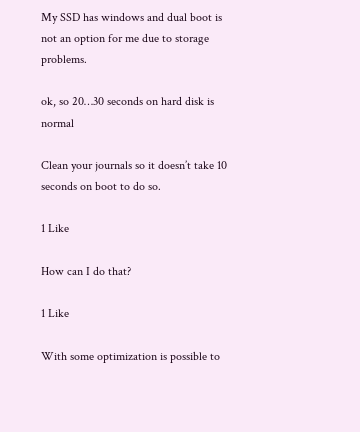My SSD has windows and dual boot is not an option for me due to storage problems.

ok, so 20…30 seconds on hard disk is normal

Clean your journals so it doesn’t take 10 seconds on boot to do so.

1 Like

How can I do that?

1 Like

With some optimization is possible to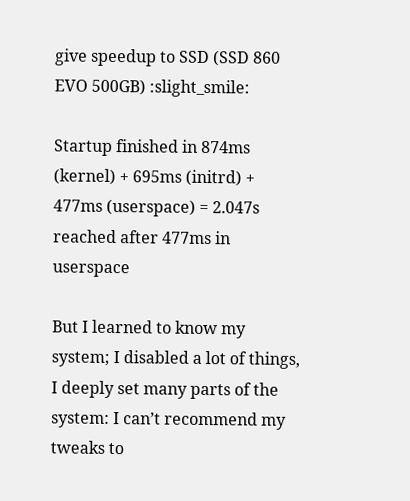give speedup to SSD (SSD 860 EVO 500GB) :slight_smile:

Startup finished in 874ms (kernel) + 695ms (initrd) + 477ms (userspace) = 2.047s reached after 477ms in userspace

But I learned to know my system; I disabled a lot of things, I deeply set many parts of the system: I can’t recommend my tweaks to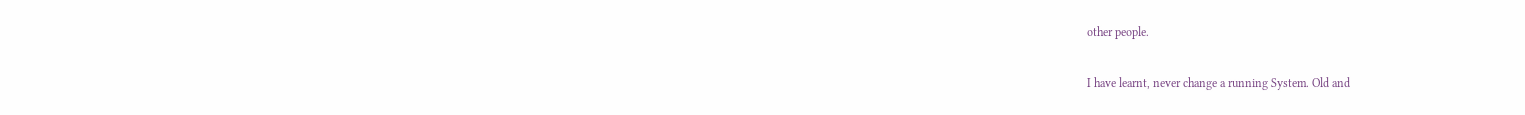other people.

I have learnt, never change a running System. Old and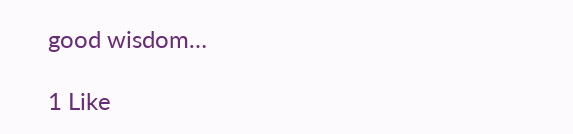good wisdom…

1 Like